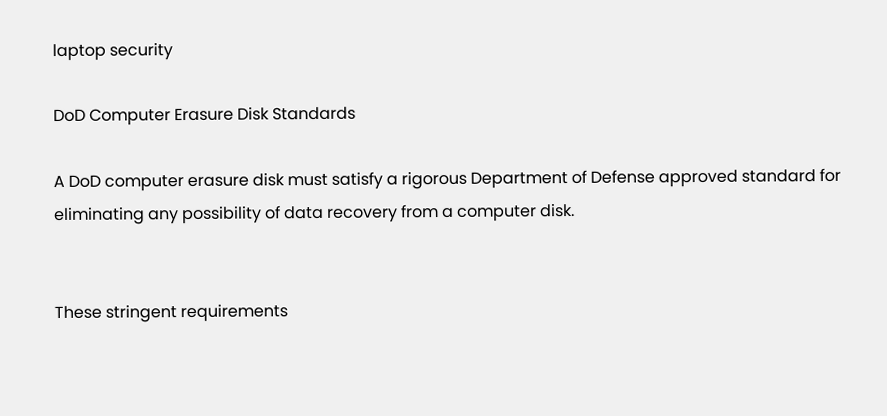laptop security

DoD Computer Erasure Disk Standards

A DoD computer erasure disk must satisfy a rigorous Department of Defense approved standard for eliminating any possibility of data recovery from a computer disk.


These stringent requirements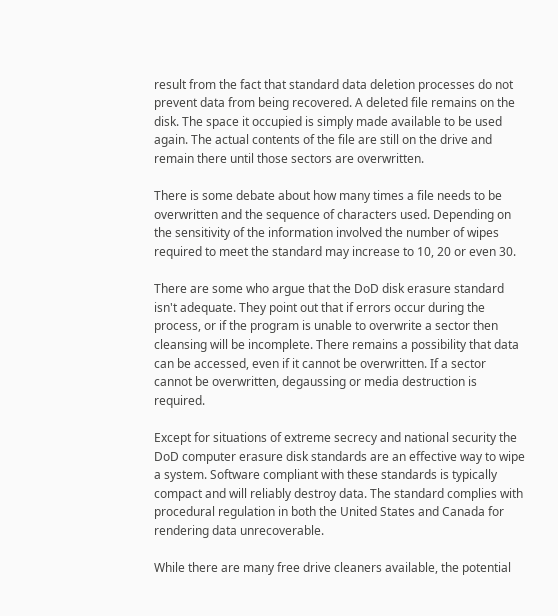result from the fact that standard data deletion processes do not prevent data from being recovered. A deleted file remains on the disk. The space it occupied is simply made available to be used again. The actual contents of the file are still on the drive and remain there until those sectors are overwritten.

There is some debate about how many times a file needs to be overwritten and the sequence of characters used. Depending on the sensitivity of the information involved the number of wipes required to meet the standard may increase to 10, 20 or even 30.

There are some who argue that the DoD disk erasure standard isn't adequate. They point out that if errors occur during the process, or if the program is unable to overwrite a sector then cleansing will be incomplete. There remains a possibility that data can be accessed, even if it cannot be overwritten. If a sector cannot be overwritten, degaussing or media destruction is required.

Except for situations of extreme secrecy and national security the DoD computer erasure disk standards are an effective way to wipe a system. Software compliant with these standards is typically compact and will reliably destroy data. The standard complies with procedural regulation in both the United States and Canada for rendering data unrecoverable.

While there are many free drive cleaners available, the potential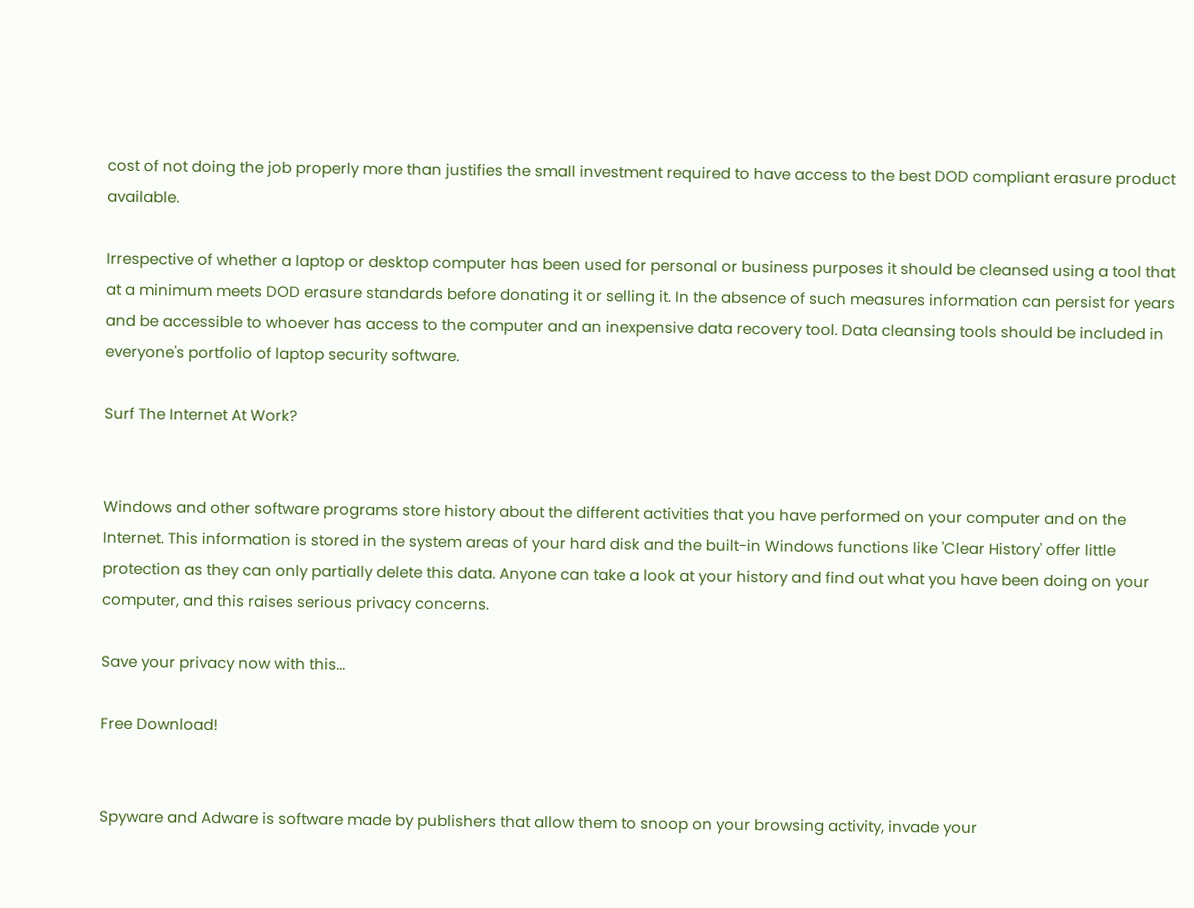cost of not doing the job properly more than justifies the small investment required to have access to the best DOD compliant erasure product available.

Irrespective of whether a laptop or desktop computer has been used for personal or business purposes it should be cleansed using a tool that at a minimum meets DOD erasure standards before donating it or selling it. In the absence of such measures information can persist for years and be accessible to whoever has access to the computer and an inexpensive data recovery tool. Data cleansing tools should be included in everyone's portfolio of laptop security software.

Surf The Internet At Work?


Windows and other software programs store history about the different activities that you have performed on your computer and on the Internet. This information is stored in the system areas of your hard disk and the built-in Windows functions like 'Clear History' offer little protection as they can only partially delete this data. Anyone can take a look at your history and find out what you have been doing on your computer, and this raises serious privacy concerns.

Save your privacy now with this...

Free Download!


Spyware and Adware is software made by publishers that allow them to snoop on your browsing activity, invade your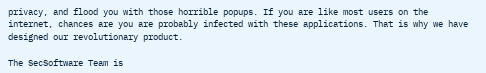privacy, and flood you with those horrible popups. If you are like most users on the internet, chances are you are probably infected with these applications. That is why we have designed our revolutionary product.

The SecSoftware Team is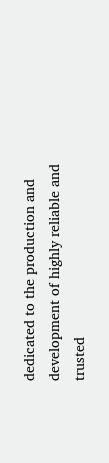dedicated to the production and development of highly reliable and trusted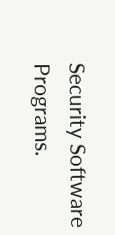Security Software Programs.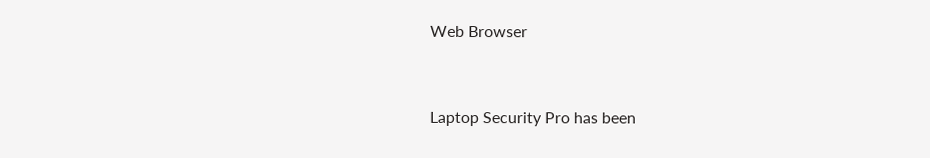Web Browser


Laptop Security Pro has been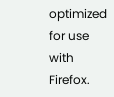optimized for use with Firefox.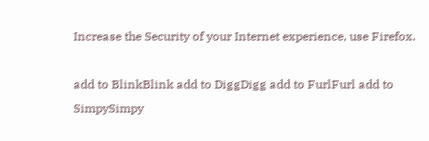Increase the Security of your Internet experience, use Firefox.

add to BlinkBlink add to DiggDigg add to FurlFurl add to SimpySimpy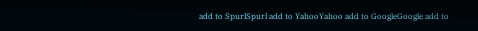add to SpurlSpurl add to YahooYahoo add to GoogleGoogle add to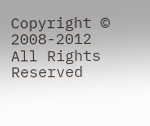Copyright © 2008-2012
All Rights Reserved